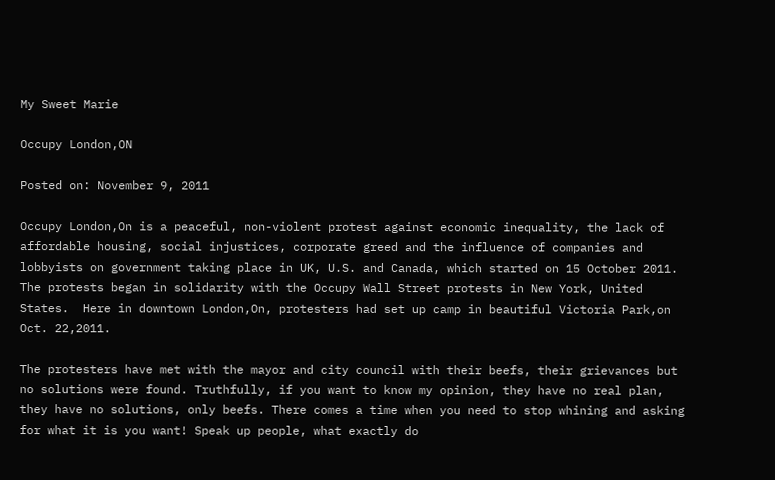My Sweet Marie

Occupy London,ON

Posted on: November 9, 2011

Occupy London,On is a peaceful, non-violent protest against economic inequality, the lack of affordable housing, social injustices, corporate greed and the influence of companies and lobbyists on government taking place in UK, U.S. and Canada, which started on 15 October 2011. The protests began in solidarity with the Occupy Wall Street protests in New York, United States.  Here in downtown London,On, protesters had set up camp in beautiful Victoria Park,on Oct. 22,2011.

The protesters have met with the mayor and city council with their beefs, their grievances but no solutions were found. Truthfully, if you want to know my opinion, they have no real plan, they have no solutions, only beefs. There comes a time when you need to stop whining and asking for what it is you want! Speak up people, what exactly do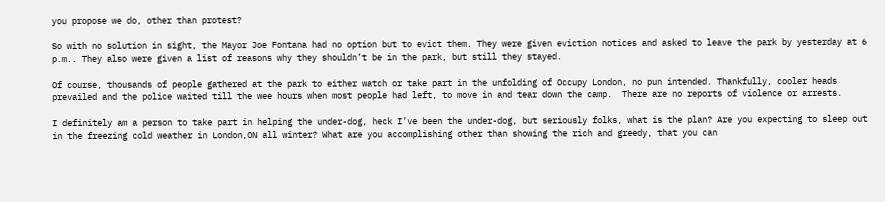you propose we do, other than protest?

So with no solution in sight, the Mayor Joe Fontana had no option but to evict them. They were given eviction notices and asked to leave the park by yesterday at 6 p.m.. They also were given a list of reasons why they shouldn’t be in the park, but still they stayed.

Of course, thousands of people gathered at the park to either watch or take part in the unfolding of Occupy London, no pun intended. Thankfully, cooler heads prevailed and the police waited till the wee hours when most people had left, to move in and tear down the camp.  There are no reports of violence or arrests.

I definitely am a person to take part in helping the under-dog, heck I’ve been the under-dog, but seriously folks, what is the plan? Are you expecting to sleep out in the freezing cold weather in London,ON all winter? What are you accomplishing other than showing the rich and greedy, that you can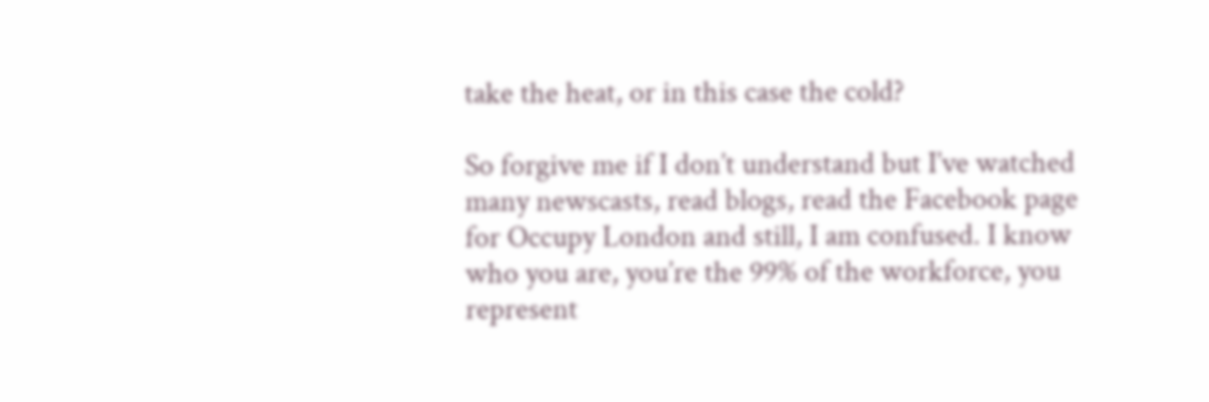take the heat, or in this case the cold?

So forgive me if I don’t understand but I’ve watched many newscasts, read blogs, read the Facebook page for Occupy London and still, I am confused. I know who you are, you’re the 99% of the workforce, you represent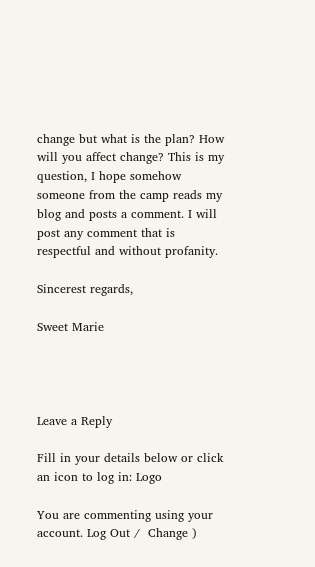change but what is the plan? How will you affect change? This is my question, I hope somehow someone from the camp reads my blog and posts a comment. I will post any comment that is respectful and without profanity.

Sincerest regards,

Sweet Marie




Leave a Reply

Fill in your details below or click an icon to log in: Logo

You are commenting using your account. Log Out /  Change )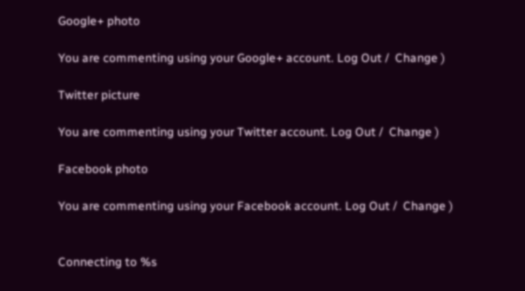Google+ photo

You are commenting using your Google+ account. Log Out /  Change )

Twitter picture

You are commenting using your Twitter account. Log Out /  Change )

Facebook photo

You are commenting using your Facebook account. Log Out /  Change )


Connecting to %s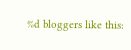%d bloggers like this: